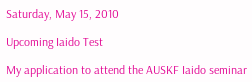Saturday, May 15, 2010

Upcoming Iaido Test

My application to attend the AUSKF Iaido seminar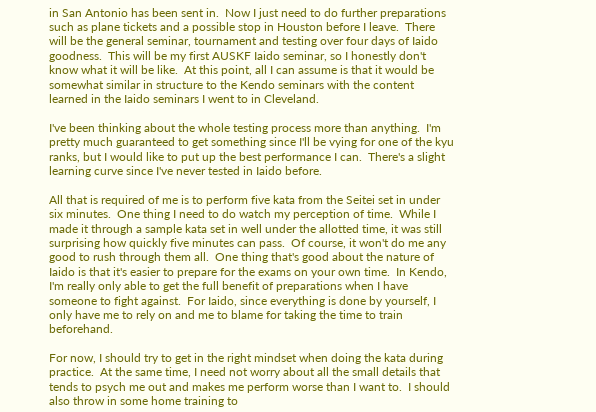in San Antonio has been sent in.  Now I just need to do further preparations such as plane tickets and a possible stop in Houston before I leave.  There will be the general seminar, tournament and testing over four days of Iaido goodness.  This will be my first AUSKF Iaido seminar, so I honestly don't know what it will be like.  At this point, all I can assume is that it would be somewhat similar in structure to the Kendo seminars with the content learned in the Iaido seminars I went to in Cleveland.

I've been thinking about the whole testing process more than anything.  I'm pretty much guaranteed to get something since I'll be vying for one of the kyu ranks, but I would like to put up the best performance I can.  There's a slight learning curve since I've never tested in Iaido before.

All that is required of me is to perform five kata from the Seitei set in under six minutes.  One thing I need to do watch my perception of time.  While I made it through a sample kata set in well under the allotted time, it was still surprising how quickly five minutes can pass.  Of course, it won't do me any good to rush through them all.  One thing that's good about the nature of Iaido is that it's easier to prepare for the exams on your own time.  In Kendo, I'm really only able to get the full benefit of preparations when I have someone to fight against.  For Iaido, since everything is done by yourself, I only have me to rely on and me to blame for taking the time to train beforehand.

For now, I should try to get in the right mindset when doing the kata during practice.  At the same time, I need not worry about all the small details that tends to psych me out and makes me perform worse than I want to.  I should also throw in some home training to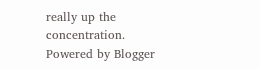really up the concentration.
Powered by Blogger